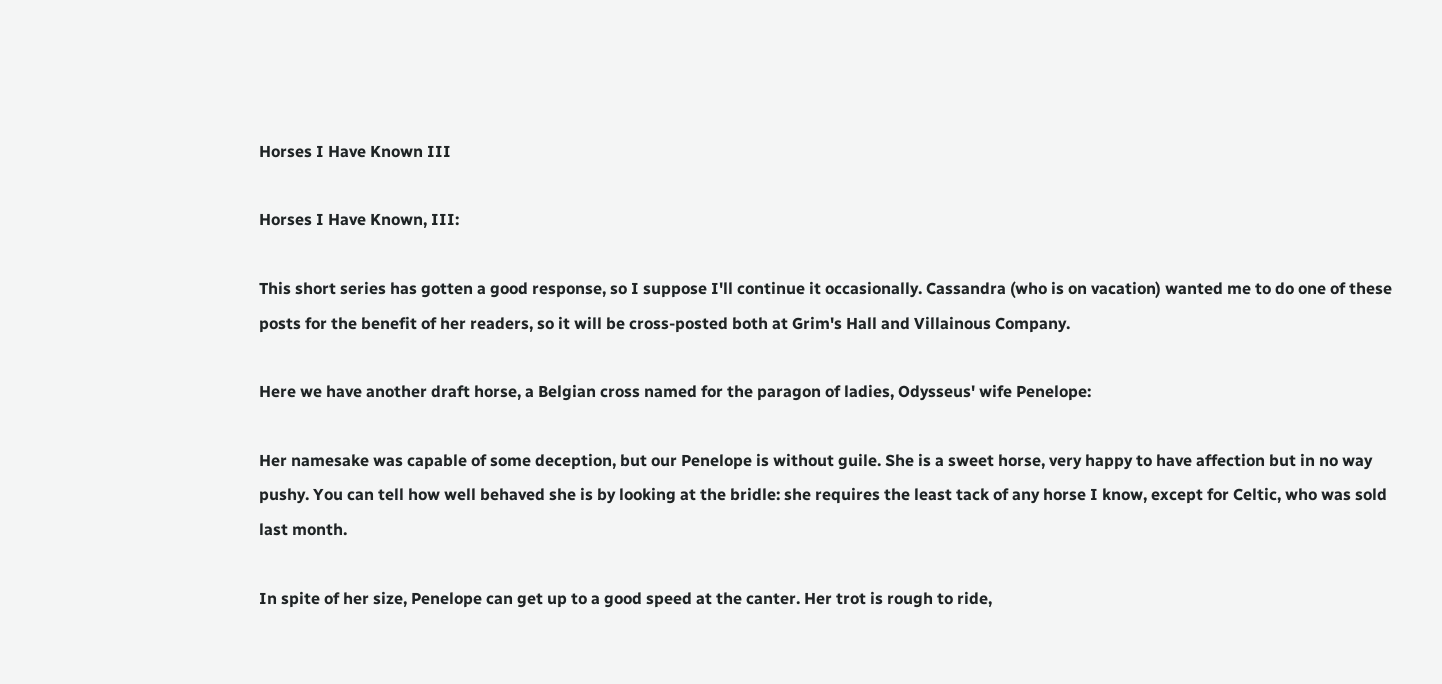Horses I Have Known III

Horses I Have Known, III:

This short series has gotten a good response, so I suppose I'll continue it occasionally. Cassandra (who is on vacation) wanted me to do one of these posts for the benefit of her readers, so it will be cross-posted both at Grim's Hall and Villainous Company.

Here we have another draft horse, a Belgian cross named for the paragon of ladies, Odysseus' wife Penelope:

Her namesake was capable of some deception, but our Penelope is without guile. She is a sweet horse, very happy to have affection but in no way pushy. You can tell how well behaved she is by looking at the bridle: she requires the least tack of any horse I know, except for Celtic, who was sold last month.

In spite of her size, Penelope can get up to a good speed at the canter. Her trot is rough to ride,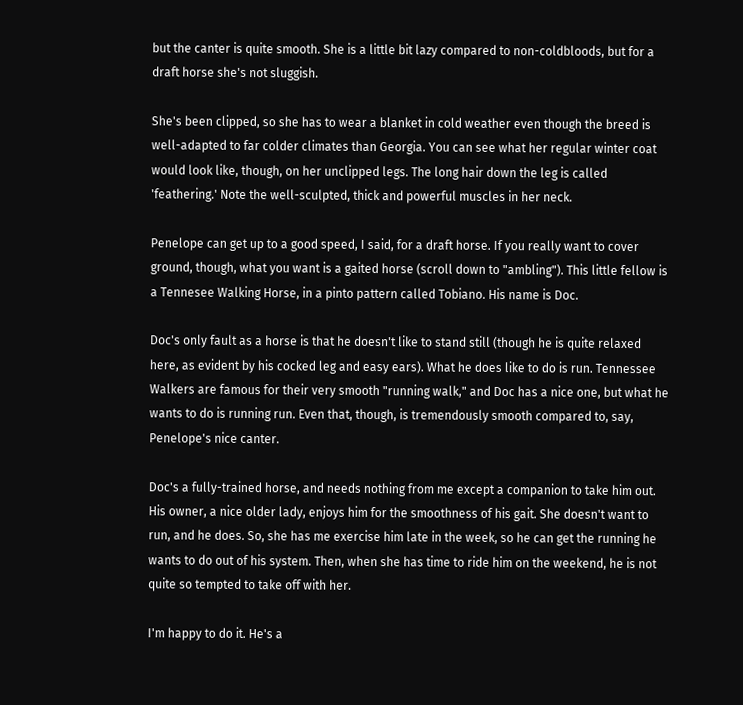but the canter is quite smooth. She is a little bit lazy compared to non-coldbloods, but for a draft horse she's not sluggish.

She's been clipped, so she has to wear a blanket in cold weather even though the breed is well-adapted to far colder climates than Georgia. You can see what her regular winter coat would look like, though, on her unclipped legs. The long hair down the leg is called 'feathering.' Note the well-sculpted, thick and powerful muscles in her neck.

Penelope can get up to a good speed, I said, for a draft horse. If you really want to cover ground, though, what you want is a gaited horse (scroll down to "ambling"). This little fellow is a Tennesee Walking Horse, in a pinto pattern called Tobiano. His name is Doc.

Doc's only fault as a horse is that he doesn't like to stand still (though he is quite relaxed here, as evident by his cocked leg and easy ears). What he does like to do is run. Tennessee Walkers are famous for their very smooth "running walk," and Doc has a nice one, but what he wants to do is running run. Even that, though, is tremendously smooth compared to, say, Penelope's nice canter.

Doc's a fully-trained horse, and needs nothing from me except a companion to take him out. His owner, a nice older lady, enjoys him for the smoothness of his gait. She doesn't want to run, and he does. So, she has me exercise him late in the week, so he can get the running he wants to do out of his system. Then, when she has time to ride him on the weekend, he is not quite so tempted to take off with her.

I'm happy to do it. He's a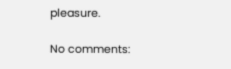pleasure.

No comments: